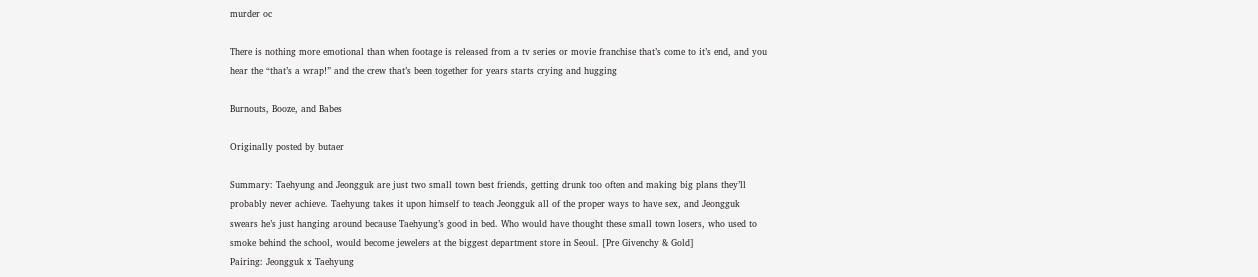murder oc

There is nothing more emotional than when footage is released from a tv series or movie franchise that’s come to it’s end, and you hear the “that’s a wrap!” and the crew that’s been together for years starts crying and hugging

Burnouts, Booze, and Babes

Originally posted by butaer

Summary: Taehyung and Jeongguk are just two small town best friends, getting drunk too often and making big plans they’ll probably never achieve. Taehyung takes it upon himself to teach Jeongguk all of the proper ways to have sex, and Jeongguk swears he’s just hanging around because Taehyung’s good in bed. Who would have thought these small town losers, who used to smoke behind the school, would become jewelers at the biggest department store in Seoul. [Pre Givenchy & Gold]
Pairing: Jeongguk x Taehyung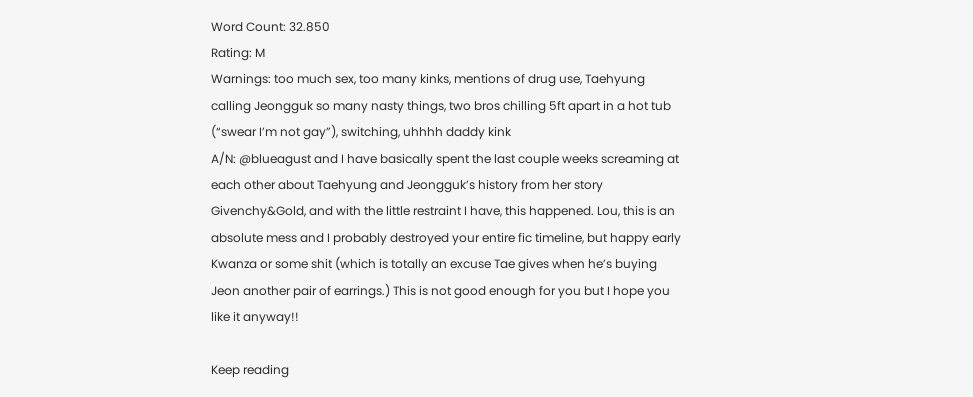Word Count: 32.850
Rating: M
Warnings: too much sex, too many kinks, mentions of drug use, Taehyung calling Jeongguk so many nasty things, two bros chilling 5ft apart in a hot tub (“swear I’m not gay”), switching, uhhhh daddy kink
A/N: @blueagust and I have basically spent the last couple weeks screaming at each other about Taehyung and Jeongguk’s history from her story Givenchy&Gold, and with the little restraint I have, this happened. Lou, this is an absolute mess and I probably destroyed your entire fic timeline, but happy early Kwanza or some shit (which is totally an excuse Tae gives when he’s buying Jeon another pair of earrings.) This is not good enough for you but I hope you like it anyway!!

Keep reading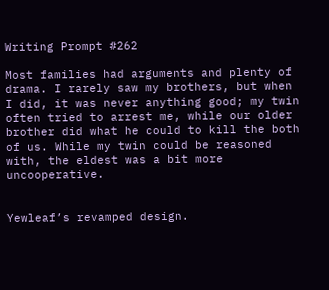Writing Prompt #262

Most families had arguments and plenty of drama. I rarely saw my brothers, but when I did, it was never anything good; my twin often tried to arrest me, while our older brother did what he could to kill the both of us. While my twin could be reasoned with, the eldest was a bit more uncooperative.


Yewleaf’s revamped design.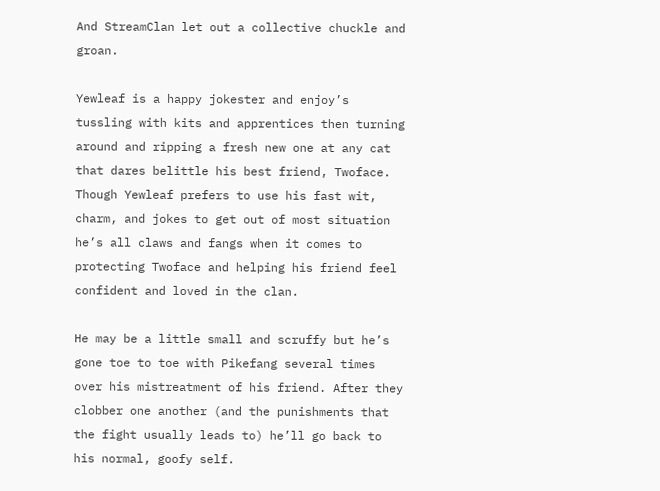And StreamClan let out a collective chuckle and groan.

Yewleaf is a happy jokester and enjoy’s tussling with kits and apprentices then turning around and ripping a fresh new one at any cat that dares belittle his best friend, Twoface. Though Yewleaf prefers to use his fast wit, charm, and jokes to get out of most situation he’s all claws and fangs when it comes to protecting Twoface and helping his friend feel confident and loved in the clan.

He may be a little small and scruffy but he’s gone toe to toe with Pikefang several times over his mistreatment of his friend. After they clobber one another (and the punishments that the fight usually leads to) he’ll go back to his normal, goofy self.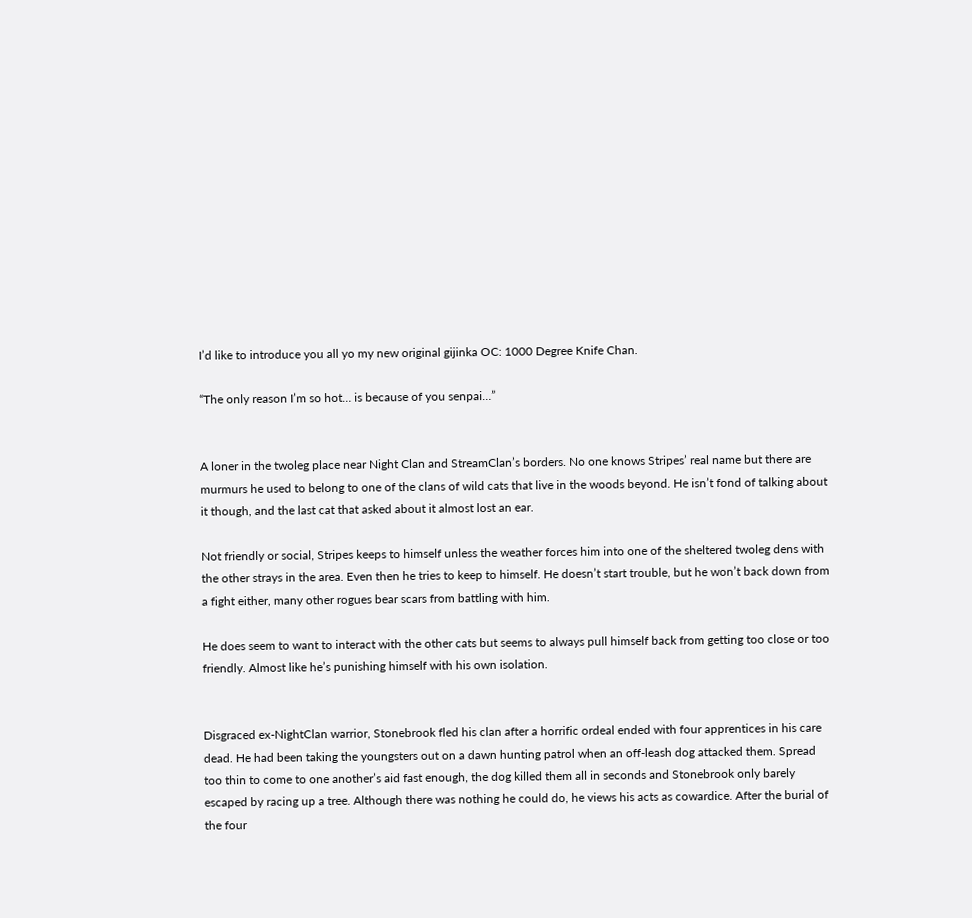I’d like to introduce you all yo my new original gijinka OC: 1000 Degree Knife Chan.

“The only reason I’m so hot… is because of you senpai…”


A loner in the twoleg place near Night Clan and StreamClan’s borders. No one knows Stripes’ real name but there are murmurs he used to belong to one of the clans of wild cats that live in the woods beyond. He isn’t fond of talking about it though, and the last cat that asked about it almost lost an ear.

Not friendly or social, Stripes keeps to himself unless the weather forces him into one of the sheltered twoleg dens with the other strays in the area. Even then he tries to keep to himself. He doesn’t start trouble, but he won’t back down from a fight either, many other rogues bear scars from battling with him.

He does seem to want to interact with the other cats but seems to always pull himself back from getting too close or too friendly. Almost like he’s punishing himself with his own isolation.


Disgraced ex-NightClan warrior, Stonebrook fled his clan after a horrific ordeal ended with four apprentices in his care dead. He had been taking the youngsters out on a dawn hunting patrol when an off-leash dog attacked them. Spread too thin to come to one another’s aid fast enough, the dog killed them all in seconds and Stonebrook only barely escaped by racing up a tree. Although there was nothing he could do, he views his acts as cowardice. After the burial of the four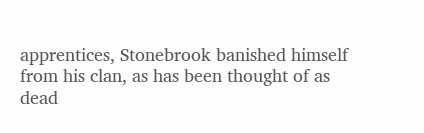apprentices, Stonebrook banished himself from his clan, as has been thought of as dead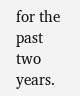for the past two years.